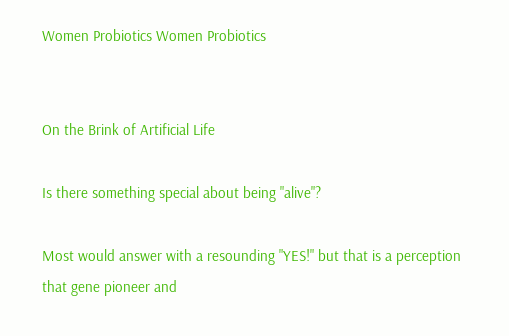Women Probiotics Women Probiotics


On the Brink of Artificial Life

Is there something special about being "alive"?

Most would answer with a resounding "YES!" but that is a perception that gene pioneer and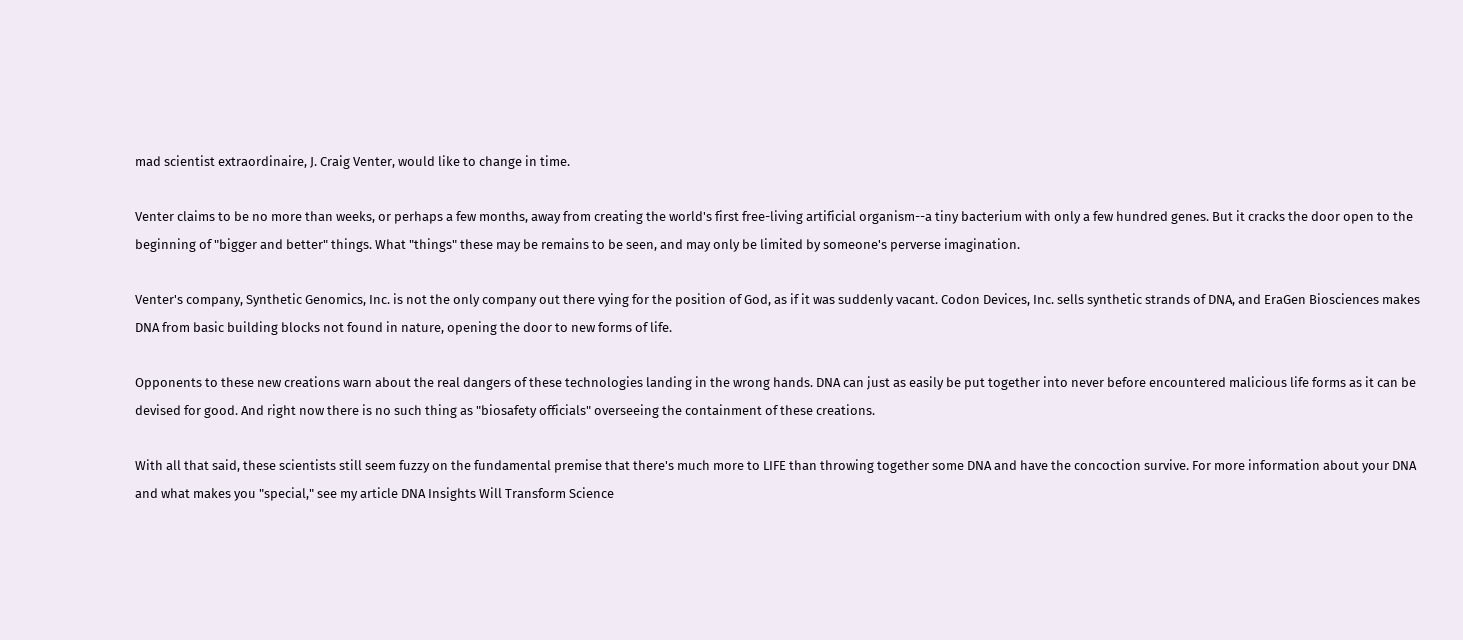mad scientist extraordinaire, J. Craig Venter, would like to change in time.

Venter claims to be no more than weeks, or perhaps a few months, away from creating the world's first free-living artificial organism--a tiny bacterium with only a few hundred genes. But it cracks the door open to the beginning of "bigger and better" things. What "things" these may be remains to be seen, and may only be limited by someone's perverse imagination.

Venter's company, Synthetic Genomics, Inc. is not the only company out there vying for the position of God, as if it was suddenly vacant. Codon Devices, Inc. sells synthetic strands of DNA, and EraGen Biosciences makes DNA from basic building blocks not found in nature, opening the door to new forms of life.

Opponents to these new creations warn about the real dangers of these technologies landing in the wrong hands. DNA can just as easily be put together into never before encountered malicious life forms as it can be devised for good. And right now there is no such thing as "biosafety officials" overseeing the containment of these creations.

With all that said, these scientists still seem fuzzy on the fundamental premise that there's much more to LIFE than throwing together some DNA and have the concoction survive. For more information about your DNA and what makes you "special," see my article DNA Insights Will Transform Science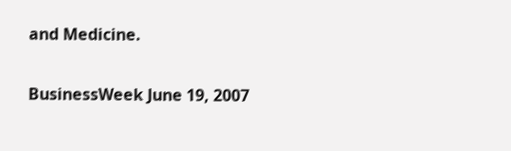and Medicine.

BusinessWeek June 19, 2007